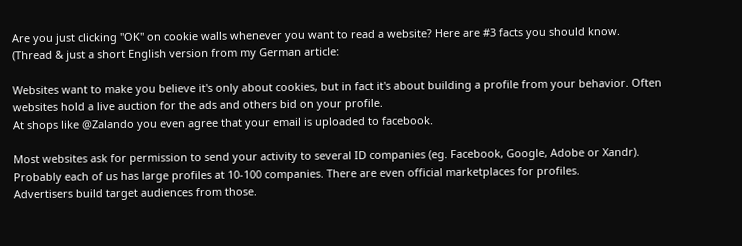Are you just clicking "OK" on cookie walls whenever you want to read a website? Here are #3 facts you should know.
(Thread & just a short English version from my German article:

Websites want to make you believe it's only about cookies, but in fact it's about building a profile from your behavior. Often websites hold a live auction for the ads and others bid on your profile.
At shops like @Zalando you even agree that your email is uploaded to facebook.

Most websites ask for permission to send your activity to several ID companies (eg. Facebook, Google, Adobe or Xandr). Probably each of us has large profiles at 10-100 companies. There are even official marketplaces for profiles.
Advertisers build target audiences from those.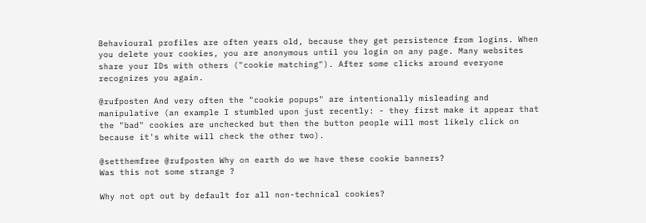Behavioural profiles are often years old, because they get persistence from logins. When you delete your cookies, you are anonymous until you login on any page. Many websites share your IDs with others ("cookie matching"). After some clicks around everyone recognizes you again.

@rufposten And very often the "cookie popups" are intentionally misleading and manipulative (an example I stumbled upon just recently: - they first make it appear that the "bad" cookies are unchecked but then the button people will most likely click on because it's white will check the other two).

@setthemfree @rufposten Why on earth do we have these cookie banners?
Was this not some strange ?

Why not opt out by default for all non-technical cookies?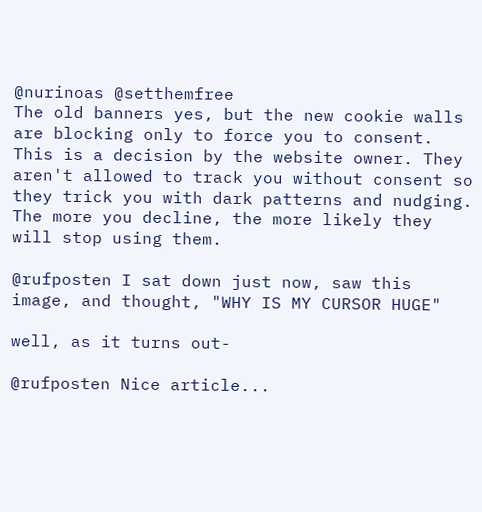@nurinoas @setthemfree
The old banners yes, but the new cookie walls are blocking only to force you to consent. This is a decision by the website owner. They aren't allowed to track you without consent so they trick you with dark patterns and nudging.
The more you decline, the more likely they will stop using them.

@rufposten I sat down just now, saw this image, and thought, "WHY IS MY CURSOR HUGE"

well, as it turns out-

@rufposten Nice article...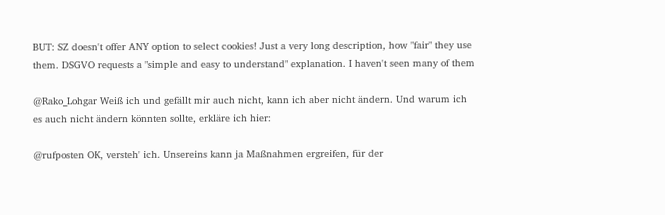BUT: SZ doesn't offer ANY option to select cookies! Just a very long description, how "fair" they use them. DSGVO requests a "simple and easy to understand" explanation. I haven't seen many of them

@Rako_Lohgar Weiß ich und gefällt mir auch nicht, kann ich aber nicht ändern. Und warum ich es auch nicht ändern könnten sollte, erkläre ich hier:

@rufposten OK, versteh' ich. Unsereins kann ja Maßnahmen ergreifen, für der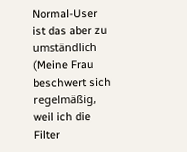Normal-User ist das aber zu umständlich (Meine Frau beschwert sich regelmäßig, weil ich die Filter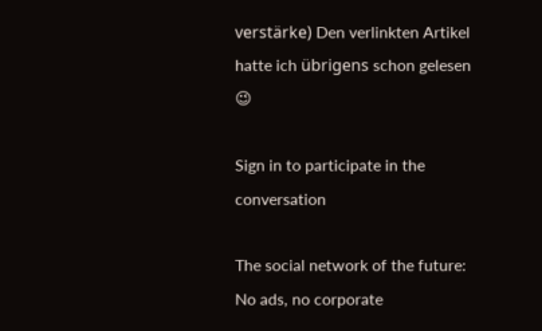verstärke) Den verlinkten Artikel hatte ich übrigens schon gelesen 😉

Sign in to participate in the conversation

The social network of the future: No ads, no corporate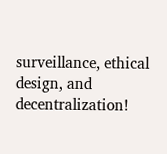surveillance, ethical design, and decentralization!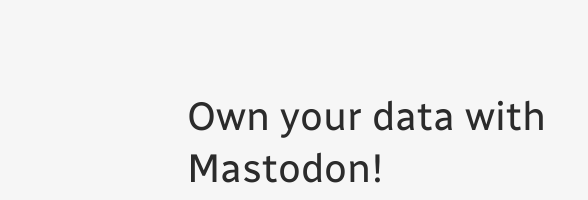Own your data with Mastodon!